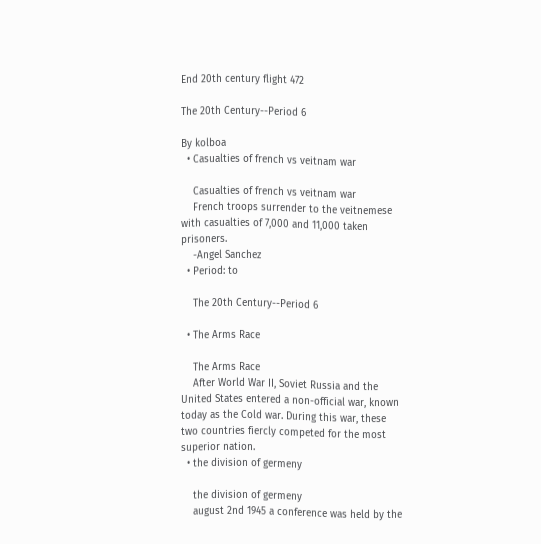End 20th century flight 472

The 20th Century--Period 6

By kolboa
  • Casualties of french vs veitnam war

    Casualties of french vs veitnam war
    French troops surrender to the veitnemese with casualties of 7,000 and 11,000 taken prisoners.
    -Angel Sanchez
  • Period: to

    The 20th Century--Period 6

  • The Arms Race

    The Arms Race
    After World War II, Soviet Russia and the United States entered a non-official war, known today as the Cold war. During this war, these two countries fiercly competed for the most superior nation.
  • the division of germeny

    the division of germeny
    august 2nd 1945 a conference was held by the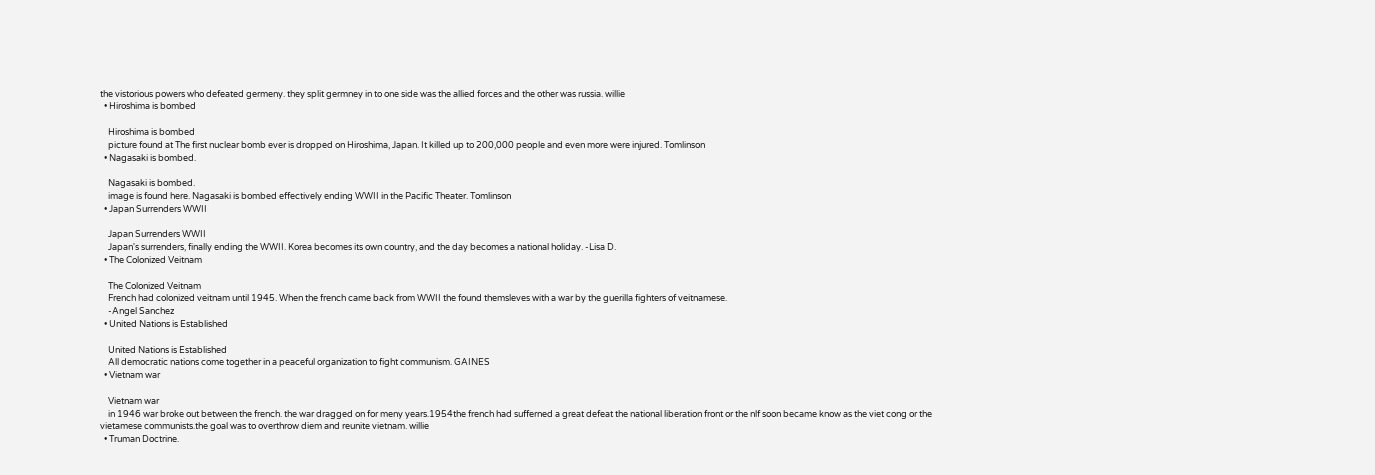the vistorious powers who defeated germeny. they split germney in to one side was the allied forces and the other was russia. willie
  • Hiroshima is bombed

    Hiroshima is bombed
    picture found at The first nuclear bomb ever is dropped on Hiroshima, Japan. It killed up to 200,000 people and even more were injured. Tomlinson
  • Nagasaki is bombed.

    Nagasaki is bombed.
    image is found here. Nagasaki is bombed effectively ending WWII in the Pacific Theater. Tomlinson
  • Japan Surrenders WWII

    Japan Surrenders WWII
    Japan's surrenders, finally ending the WWII. Korea becomes its own country, and the day becomes a national holiday. -Lisa D.
  • The Colonized Veitnam

    The Colonized Veitnam
    French had colonized veitnam until 1945. When the french came back from WWII the found themsleves with a war by the guerilla fighters of veitnamese.
    -Angel Sanchez
  • United Nations is Established

    United Nations is Established
    All democratic nations come together in a peaceful organization to fight communism. GAINES
  • Vietnam war

    Vietnam war
    in 1946 war broke out between the french. the war dragged on for meny years.1954the french had sufferned a great defeat the national liberation front or the nlf soon became know as the viet cong or the vietamese communists.the goal was to overthrow diem and reunite vietnam. willie
  • Truman Doctrine.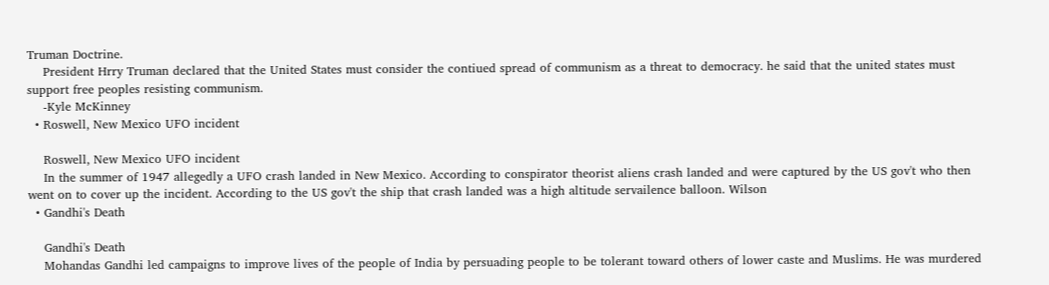Truman Doctrine.
    President Hrry Truman declared that the United States must consider the contiued spread of communism as a threat to democracy. he said that the united states must support free peoples resisting communism.
    -Kyle McKinney
  • Roswell, New Mexico UFO incident

    Roswell, New Mexico UFO incident
    In the summer of 1947 allegedly a UFO crash landed in New Mexico. According to conspirator theorist aliens crash landed and were captured by the US gov't who then went on to cover up the incident. According to the US gov't the ship that crash landed was a high altitude servailence balloon. Wilson
  • Gandhi's Death

    Gandhi's Death
    Mohandas Gandhi led campaigns to improve lives of the people of India by persuading people to be tolerant toward others of lower caste and Muslims. He was murdered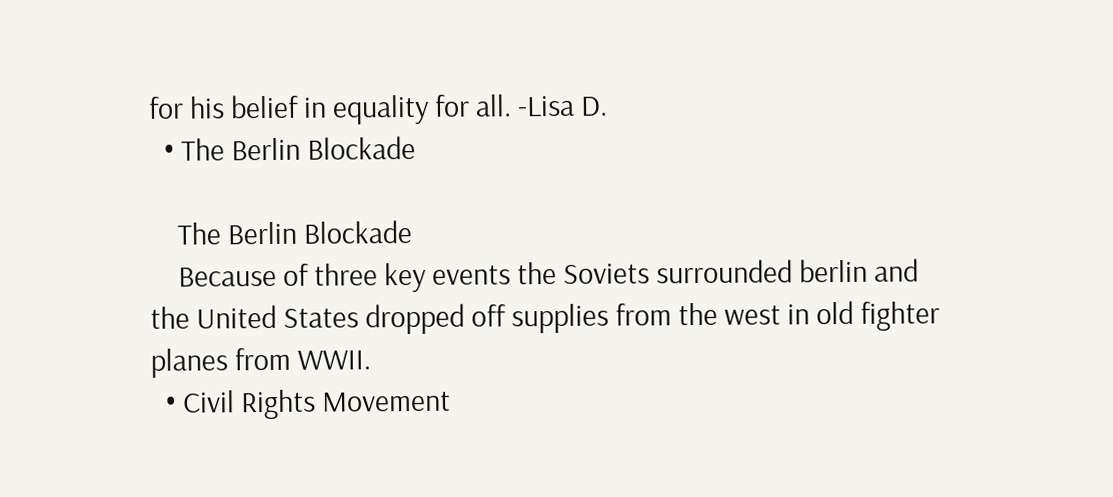for his belief in equality for all. -Lisa D.
  • The Berlin Blockade

    The Berlin Blockade
    Because of three key events the Soviets surrounded berlin and the United States dropped off supplies from the west in old fighter planes from WWII.
  • Civil Rights Movement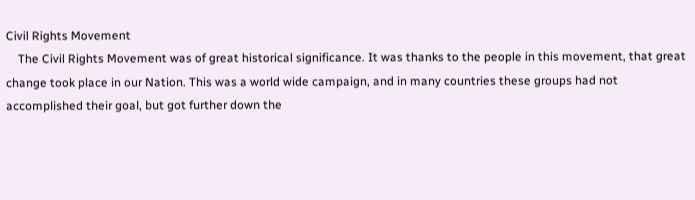Civil Rights Movement
    The Civil Rights Movement was of great historical significance. It was thanks to the people in this movement, that great change took place in our Nation. This was a world wide campaign, and in many countries these groups had not accomplished their goal, but got further down the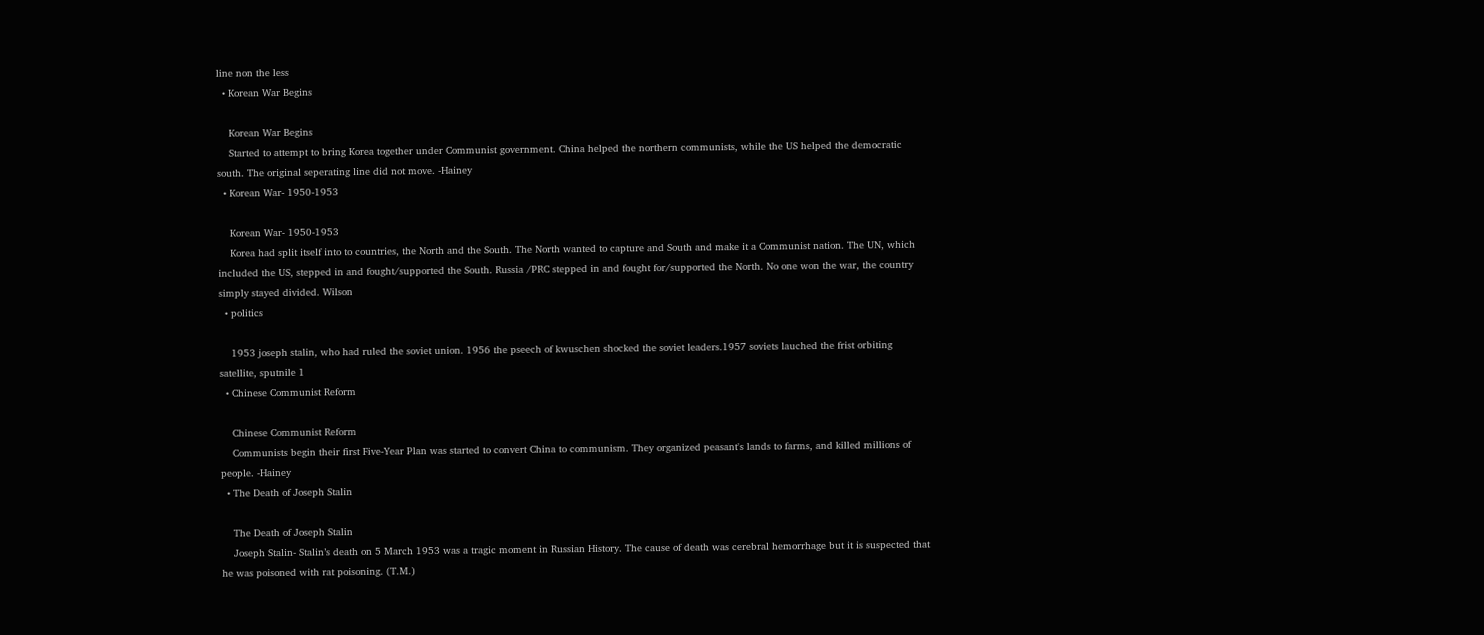line non the less
  • Korean War Begins

    Korean War Begins
    Started to attempt to bring Korea together under Communist government. China helped the northern communists, while the US helped the democratic south. The original seperating line did not move. -Hainey
  • Korean War- 1950-1953

    Korean War- 1950-1953
    Korea had split itself into to countries, the North and the South. The North wanted to capture and South and make it a Communist nation. The UN, which included the US, stepped in and fought/supported the South. Russia /PRC stepped in and fought for/supported the North. No one won the war, the country simply stayed divided. Wilson
  • politics

    1953 joseph stalin, who had ruled the soviet union. 1956 the pseech of kwuschen shocked the soviet leaders.1957 soviets lauched the frist orbiting satellite, sputnile 1
  • Chinese Communist Reform

    Chinese Communist Reform
    Communists begin their first Five-Year Plan was started to convert China to communism. They organized peasant's lands to farms, and killed millions of people. -Hainey
  • The Death of Joseph Stalin

    The Death of Joseph Stalin
    Joseph Stalin- Stalin’s death on 5 March 1953 was a tragic moment in Russian History. The cause of death was cerebral hemorrhage but it is suspected that he was poisoned with rat poisoning. (T.M.)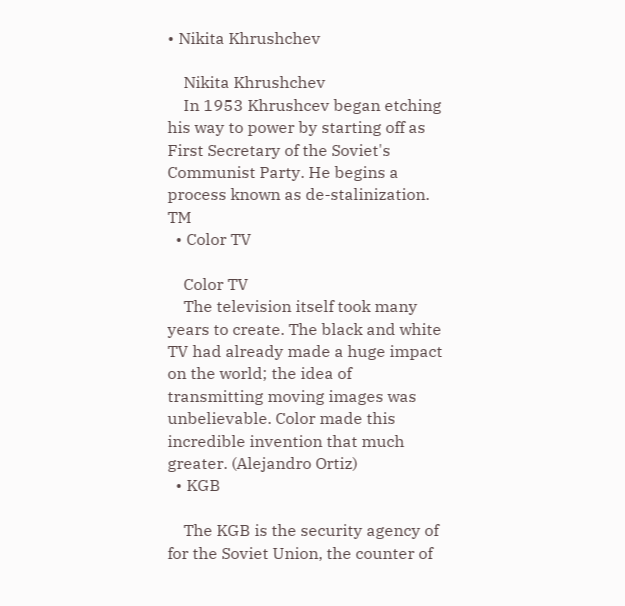• Nikita Khrushchev

    Nikita Khrushchev
    In 1953 Khrushcev began etching his way to power by starting off as First Secretary of the Soviet's Communist Party. He begins a process known as de-stalinization. TM
  • Color TV

    Color TV
    The television itself took many years to create. The black and white TV had already made a huge impact on the world; the idea of transmitting moving images was unbelievable. Color made this incredible invention that much greater. (Alejandro Ortiz)
  • KGB

    The KGB is the security agency of for the Soviet Union, the counter of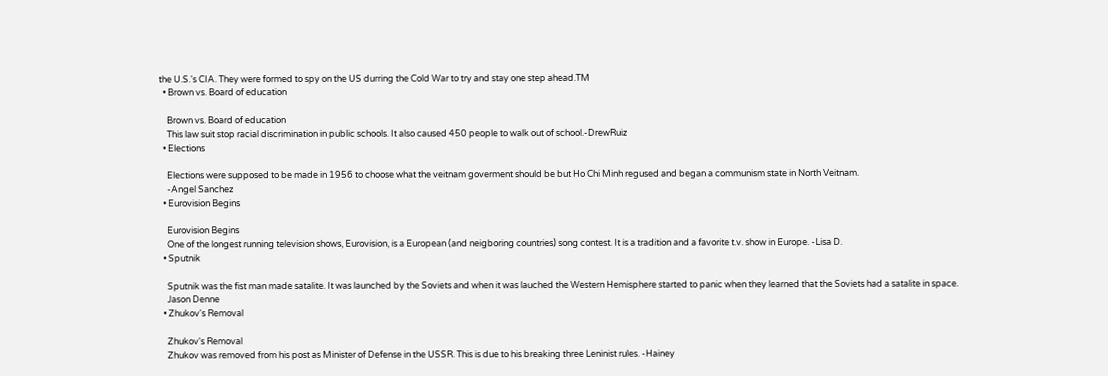the U.S.'s CIA. They were formed to spy on the US durring the Cold War to try and stay one step ahead.TM
  • Brown vs. Board of education

    Brown vs. Board of education
    This law suit stop racial discrimination in public schools. It also caused 450 people to walk out of school.-DrewRuiz
  • Elections

    Elections were supposed to be made in 1956 to choose what the veitnam goverment should be but Ho Chi Minh regused and began a communism state in North Veitnam.
    -Angel Sanchez
  • Eurovision Begins

    Eurovision Begins
    One of the longest running television shows, Eurovision, is a European (and neigboring countries) song contest. It is a tradition and a favorite t.v. show in Europe. -Lisa D.
  • Sputnik

    Sputnik was the fist man made satalite. It was launched by the Soviets and when it was lauched the Western Hemisphere started to panic when they learned that the Soviets had a satalite in space.
    Jason Denne
  • Zhukov's Removal

    Zhukov's Removal
    Zhukov was removed from his post as Minister of Defense in the USSR. This is due to his breaking three Leninist rules. -Hainey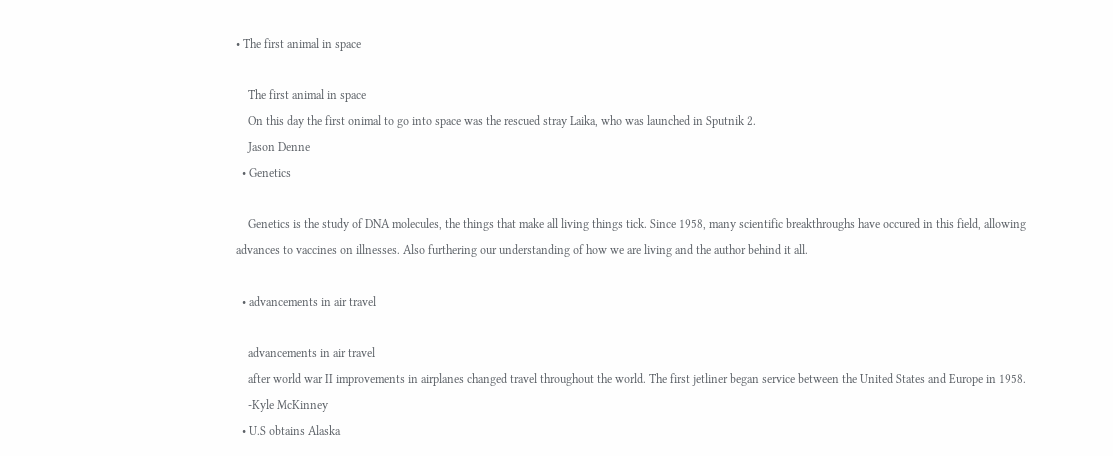• The first animal in space

    The first animal in space
    On this day the first onimal to go into space was the rescued stray Laika, who was launched in Sputnik 2.
    Jason Denne
  • Genetics

    Genetics is the study of DNA molecules, the things that make all living things tick. Since 1958, many scientific breakthroughs have occured in this field, allowing advances to vaccines on illnesses. Also furthering our understanding of how we are living and the author behind it all.

  • advancements in air travel

    advancements in air travel
    after world war II improvements in airplanes changed travel throughout the world. The first jetliner began service between the United States and Europe in 1958.
    -Kyle McKinney
  • U.S obtains Alaska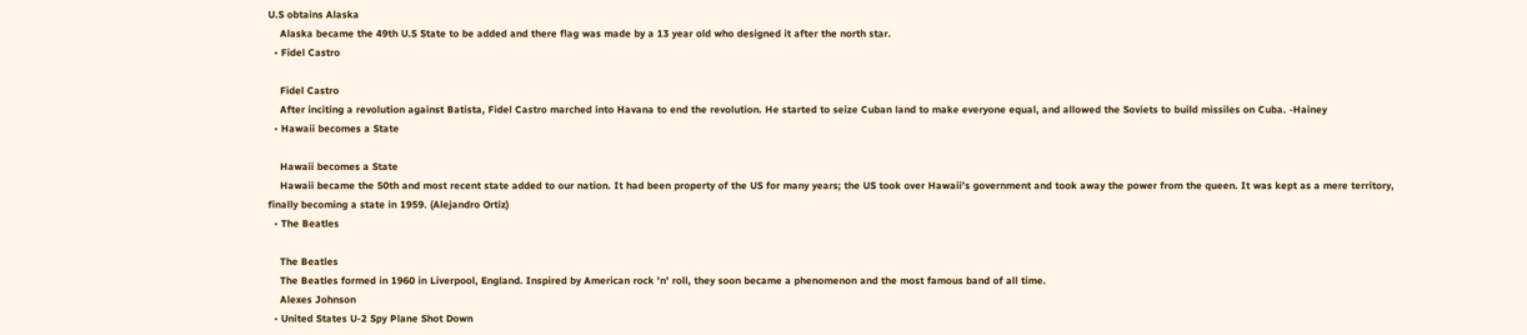U.S obtains Alaska
    Alaska became the 49th U.S State to be added and there flag was made by a 13 year old who designed it after the north star.
  • Fidel Castro

    Fidel Castro
    After inciting a revolution against Batista, Fidel Castro marched into Havana to end the revolution. He started to seize Cuban land to make everyone equal, and allowed the Soviets to build missiles on Cuba. -Hainey
  • Hawaii becomes a State

    Hawaii becomes a State
    Hawaii became the 50th and most recent state added to our nation. It had been property of the US for many years; the US took over Hawaii’s government and took away the power from the queen. It was kept as a mere territory, finally becoming a state in 1959. (Alejandro Ortiz)
  • The Beatles

    The Beatles
    The Beatles formed in 1960 in Liverpool, England. Inspired by American rock 'n' roll, they soon became a phenomenon and the most famous band of all time.
    Alexes Johnson
  • United States U-2 Spy Plane Shot Down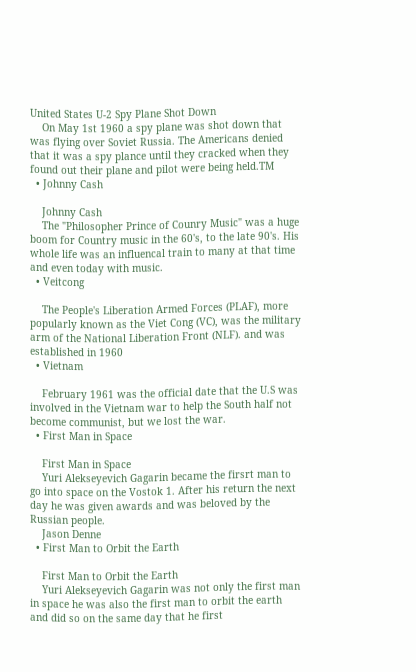United States U-2 Spy Plane Shot Down
    On May 1st 1960 a spy plane was shot down that was flying over Soviet Russia. The Americans denied that it was a spy plance until they cracked when they found out their plane and pilot were being held.TM
  • Johnny Cash

    Johnny Cash
    The "Philosopher Prince of Counry Music" was a huge boom for Country music in the 60's, to the late 90's. His whole life was an influencal train to many at that time and even today with music.
  • Veitcong

    The People's Liberation Armed Forces (PLAF), more popularly known as the Viet Cong (VC), was the military arm of the National Liberation Front (NLF). and was established in 1960
  • Vietnam

    February 1961 was the official date that the U.S was involved in the Vietnam war to help the South half not become communist, but we lost the war.
  • First Man in Space

    First Man in Space
    Yuri Alekseyevich Gagarin became the firsrt man to go into space on the Vostok 1. After his return the next day he was given awards and was beloved by the Russian people.
    Jason Denne
  • First Man to Orbit the Earth

    First Man to Orbit the Earth
    Yuri Alekseyevich Gagarin was not only the first man in space he was also the first man to orbit the earth and did so on the same day that he first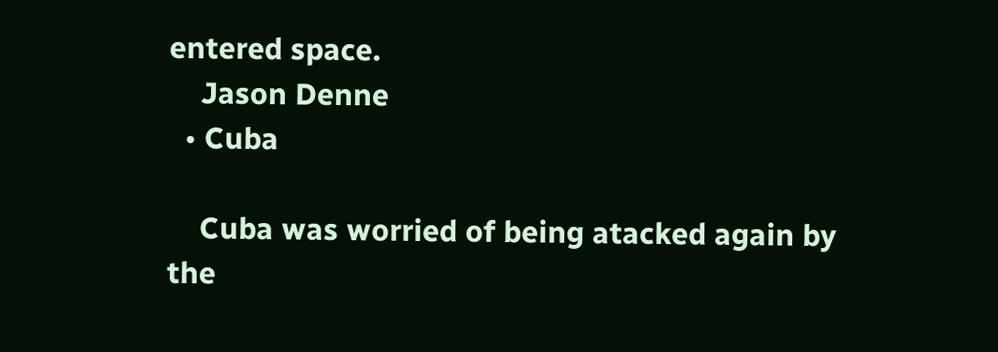entered space.
    Jason Denne
  • Cuba

    Cuba was worried of being atacked again by the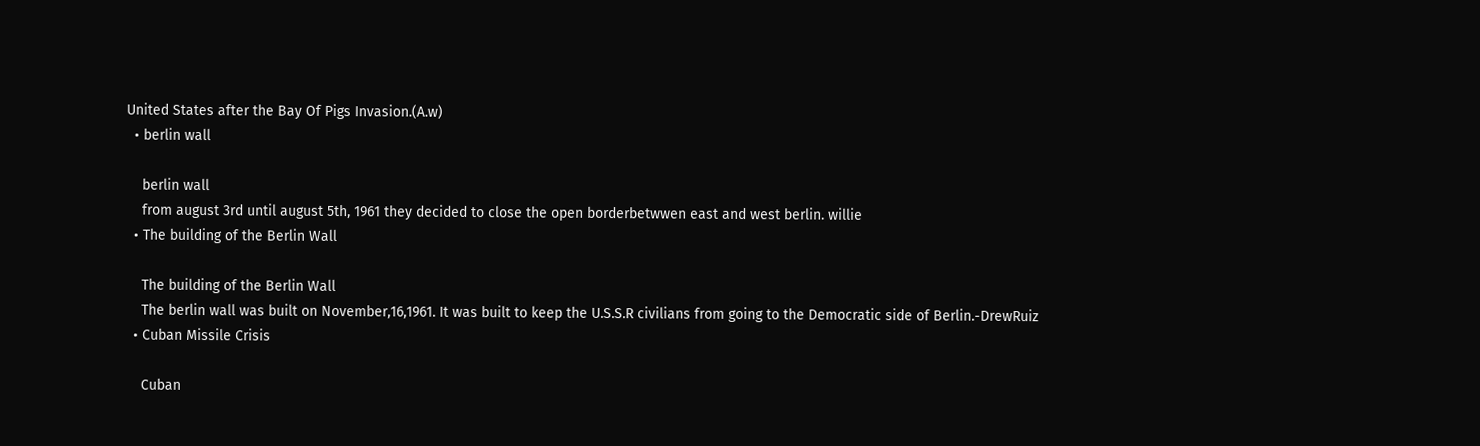United States after the Bay Of Pigs Invasion.(A.w)
  • berlin wall

    berlin wall
    from august 3rd until august 5th, 1961 they decided to close the open borderbetwwen east and west berlin. willie
  • The building of the Berlin Wall

    The building of the Berlin Wall
    The berlin wall was built on November,16,1961. It was built to keep the U.S.S.R civilians from going to the Democratic side of Berlin.-DrewRuiz
  • Cuban Missile Crisis

    Cuban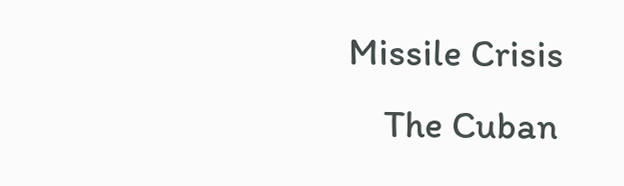Missile Crisis
    The Cuban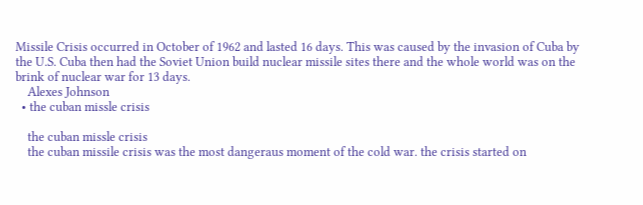Missile Crisis occurred in October of 1962 and lasted 16 days. This was caused by the invasion of Cuba by the U.S. Cuba then had the Soviet Union build nuclear missile sites there and the whole world was on the brink of nuclear war for 13 days.
    Alexes Johnson
  • the cuban missle crisis

    the cuban missle crisis
    the cuban missile crisis was the most dangeraus moment of the cold war. the crisis started on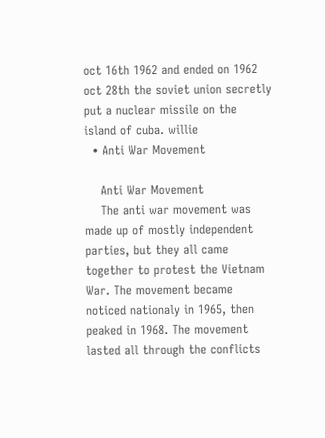oct 16th 1962 and ended on 1962 oct 28th the soviet union secretly put a nuclear missile on the island of cuba. willie
  • Anti War Movement

    Anti War Movement
    The anti war movement was made up of mostly independent parties, but they all came together to protest the Vietnam War. The movement became noticed nationaly in 1965, then peaked in 1968. The movement lasted all through the conflicts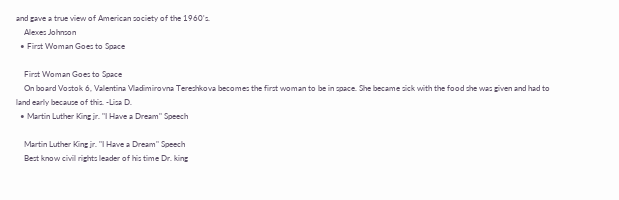and gave a true view of American society of the 1960's.
    Alexes Johnson
  • First Woman Goes to Space

    First Woman Goes to Space
    On board Vostok 6, Valentina Vladimirovna Tereshkova becomes the first woman to be in space. She became sick with the food she was given and had to land early because of this. -Lisa D.
  • Martin Luther King jr. "I Have a Dream" Speech

    Martin Luther King jr. "I Have a Dream" Speech
    Best know civil rights leader of his time Dr. king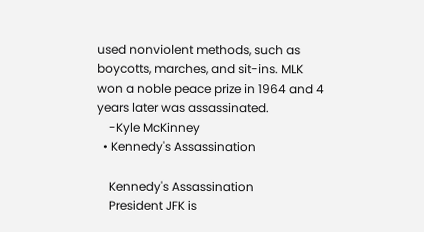used nonviolent methods, such as boycotts, marches, and sit-ins. MLK won a noble peace prize in 1964 and 4 years later was assassinated.
    -Kyle McKinney
  • Kennedy's Assassination

    Kennedy's Assassination
    President JFK is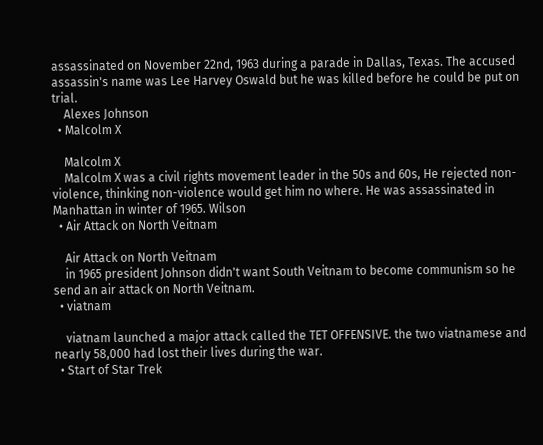assassinated on November 22nd, 1963 during a parade in Dallas, Texas. The accused assassin's name was Lee Harvey Oswald but he was killed before he could be put on trial.
    Alexes Johnson
  • Malcolm X

    Malcolm X
    Malcolm X was a civil rights movement leader in the 50s and 60s, He rejected non-violence, thinking non-violence would get him no where. He was assassinated in Manhattan in winter of 1965. Wilson
  • Air Attack on North Veitnam

    Air Attack on North Veitnam
    in 1965 president Johnson didn't want South Veitnam to become communism so he send an air attack on North Veitnam.
  • viatnam

    viatnam launched a major attack called the TET OFFENSIVE. the two viatnamese and nearly 58,000 had lost their lives during the war.
  • Start of Star Trek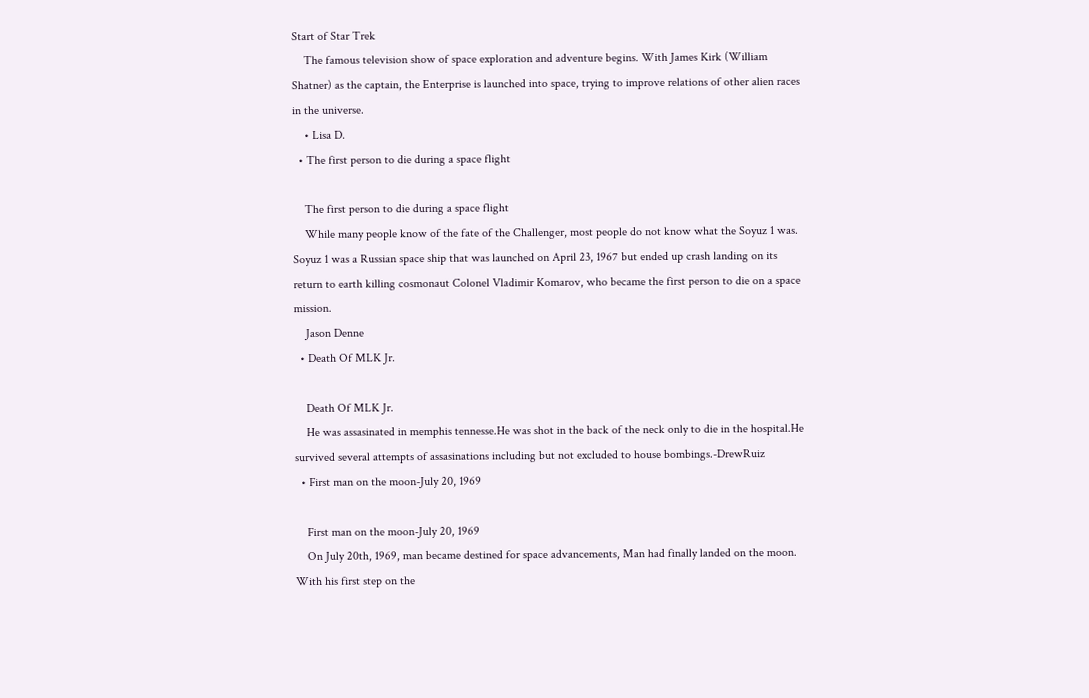Start of Star Trek
    The famous television show of space exploration and adventure begins. With James Kirk (William Shatner) as the captain, the Enterprise is launched into space, trying to improve relations of other alien races in the universe.
    • Lisa D.
  • The first person to die during a space flight

    The first person to die during a space flight
    While many people know of the fate of the Challenger, most people do not know what the Soyuz 1 was. Soyuz 1 was a Russian space ship that was launched on April 23, 1967 but ended up crash landing on its return to earth killing cosmonaut Colonel Vladimir Komarov, who became the first person to die on a space mission.
    Jason Denne
  • Death Of MLK Jr.

    Death Of MLK Jr.
    He was assasinated in memphis tennesse.He was shot in the back of the neck only to die in the hospital.He survived several attempts of assasinations including but not excluded to house bombings.-DrewRuiz
  • First man on the moon-July 20, 1969

    First man on the moon-July 20, 1969
    On July 20th, 1969, man became destined for space advancements, Man had finally landed on the moon. With his first step on the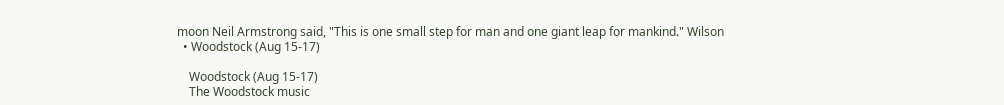moon Neil Armstrong said, "This is one small step for man and one giant leap for mankind." Wilson
  • Woodstock (Aug 15-17)

    Woodstock (Aug 15-17)
    The Woodstock music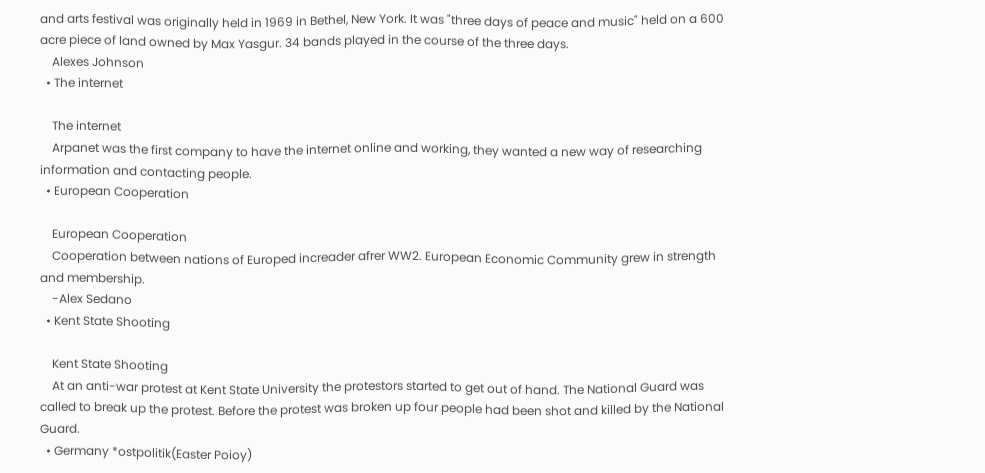and arts festival was originally held in 1969 in Bethel, New York. It was "three days of peace and music" held on a 600 acre piece of land owned by Max Yasgur. 34 bands played in the course of the three days.
    Alexes Johnson
  • The internet

    The internet
    Arpanet was the first company to have the internet online and working, they wanted a new way of researching information and contacting people.
  • European Cooperation

    European Cooperation
    Cooperation between nations of Europed increader afrer WW2. European Economic Community grew in strength and membership.
    -Alex Sedano
  • Kent State Shooting

    Kent State Shooting
    At an anti-war protest at Kent State University the protestors started to get out of hand. The National Guard was called to break up the protest. Before the protest was broken up four people had been shot and killed by the National Guard.
  • Germany *ostpolitik(Easter Poioy)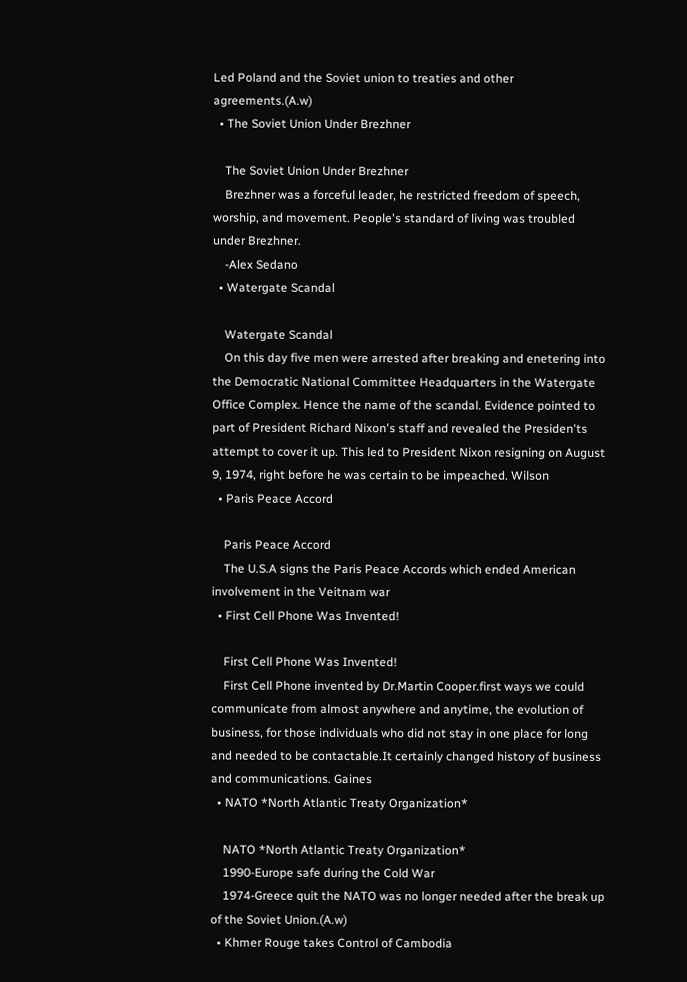Led Poland and the Soviet union to treaties and other agreements.(A.w)
  • The Soviet Union Under Brezhner

    The Soviet Union Under Brezhner
    Brezhner was a forceful leader, he restricted freedom of speech, worship, and movement. People's standard of living was troubled under Brezhner.
    -Alex Sedano
  • Watergate Scandal

    Watergate Scandal
    On this day five men were arrested after breaking and enetering into the Democratic National Committee Headquarters in the Watergate Office Complex. Hence the name of the scandal. Evidence pointed to part of President Richard Nixon's staff and revealed the Presiden'ts attempt to cover it up. This led to President Nixon resigning on August 9, 1974, right before he was certain to be impeached. Wilson
  • Paris Peace Accord

    Paris Peace Accord
    The U.S.A signs the Paris Peace Accords which ended American involvement in the Veitnam war
  • First Cell Phone Was Invented!

    First Cell Phone Was Invented!
    First Cell Phone invented by Dr.Martin Cooper.first ways we could communicate from almost anywhere and anytime, the evolution of business, for those individuals who did not stay in one place for long and needed to be contactable.It certainly changed history of business and communications. Gaines
  • NATO *North Atlantic Treaty Organization*

    NATO *North Atlantic Treaty Organization*
    1990-Europe safe during the Cold War
    1974-Greece quit the NATO was no longer needed after the break up of the Soviet Union.(A.w)
  • Khmer Rouge takes Control of Cambodia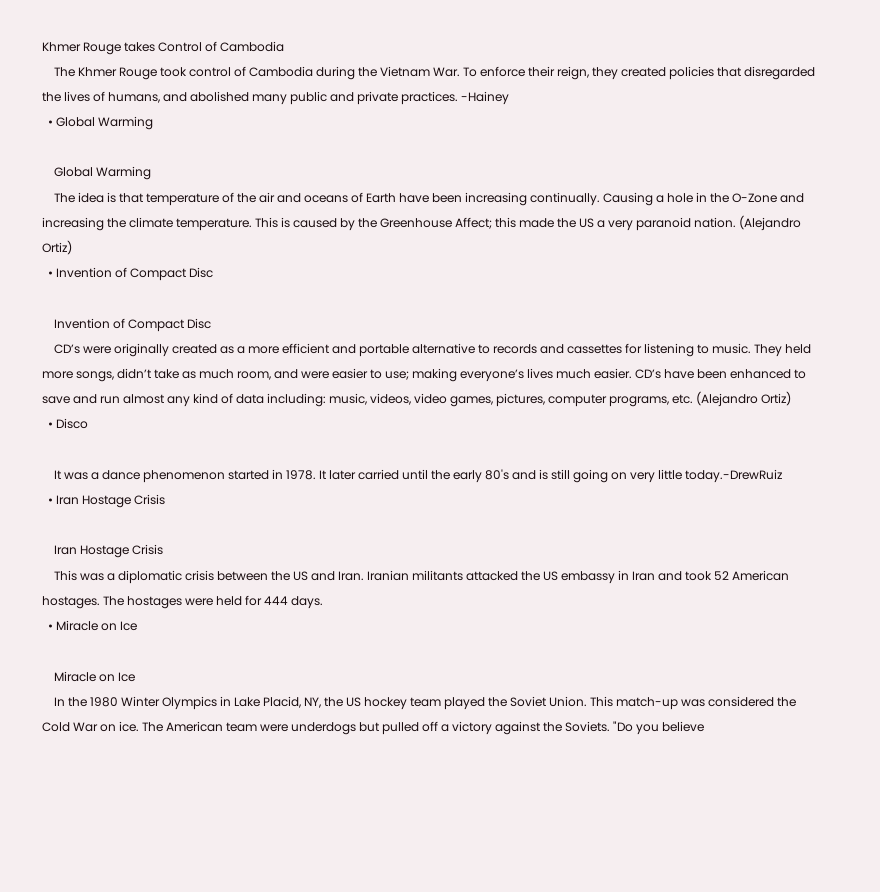Khmer Rouge takes Control of Cambodia
    The Khmer Rouge took control of Cambodia during the Vietnam War. To enforce their reign, they created policies that disregarded the lives of humans, and abolished many public and private practices. -Hainey
  • Global Warming

    Global Warming
    The idea is that temperature of the air and oceans of Earth have been increasing continually. Causing a hole in the O-Zone and increasing the climate temperature. This is caused by the Greenhouse Affect; this made the US a very paranoid nation. (Alejandro Ortiz)
  • Invention of Compact Disc

    Invention of Compact Disc
    CD’s were originally created as a more efficient and portable alternative to records and cassettes for listening to music. They held more songs, didn’t take as much room, and were easier to use; making everyone’s lives much easier. CD’s have been enhanced to save and run almost any kind of data including: music, videos, video games, pictures, computer programs, etc. (Alejandro Ortiz)
  • Disco

    It was a dance phenomenon started in 1978. It later carried until the early 80's and is still going on very little today.-DrewRuiz
  • Iran Hostage Crisis

    Iran Hostage Crisis
    This was a diplomatic crisis between the US and Iran. Iranian militants attacked the US embassy in Iran and took 52 American hostages. The hostages were held for 444 days.
  • Miracle on Ice

    Miracle on Ice
    In the 1980 Winter Olympics in Lake Placid, NY, the US hockey team played the Soviet Union. This match-up was considered the Cold War on ice. The American team were underdogs but pulled off a victory against the Soviets. "Do you believe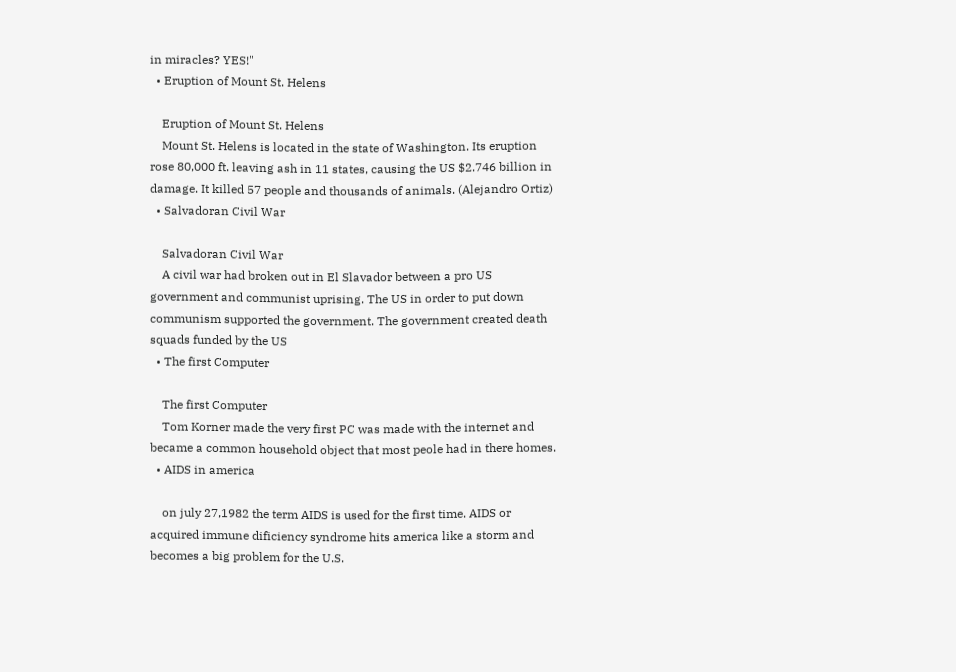in miracles? YES!"
  • Eruption of Mount St. Helens

    Eruption of Mount St. Helens
    Mount St. Helens is located in the state of Washington. Its eruption rose 80,000 ft. leaving ash in 11 states, causing the US $2.746 billion in damage. It killed 57 people and thousands of animals. (Alejandro Ortiz)
  • Salvadoran Civil War

    Salvadoran Civil War
    A civil war had broken out in El Slavador between a pro US government and communist uprising. The US in order to put down communism supported the government. The government created death squads funded by the US
  • The first Computer

    The first Computer
    Tom Korner made the very first PC was made with the internet and became a common household object that most peole had in there homes.
  • AIDS in america

    on july 27,1982 the term AIDS is used for the first time. AIDS or acquired immune dificiency syndrome hits america like a storm and becomes a big problem for the U.S.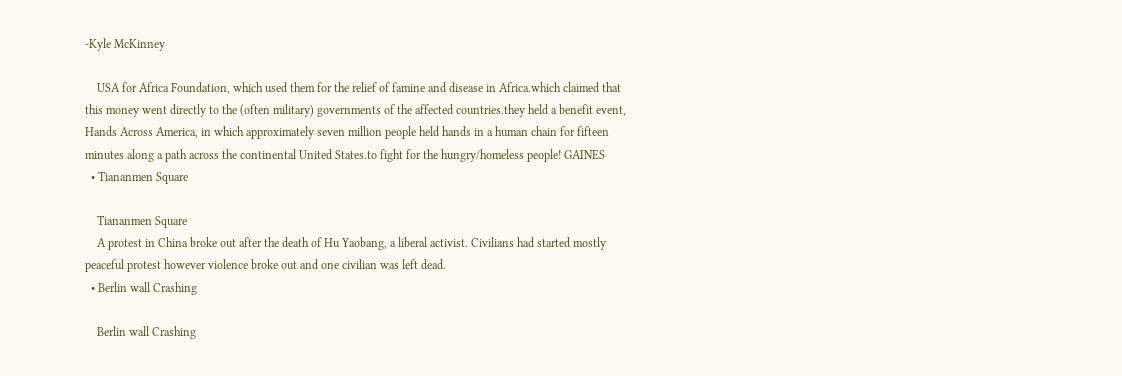-Kyle McKinney

    USA for Africa Foundation, which used them for the relief of famine and disease in Africa.which claimed that this money went directly to the (often military) governments of the affected countries.they held a benefit event, Hands Across America, in which approximately seven million people held hands in a human chain for fifteen minutes along a path across the continental United States.to fight for the hungry/homeless people! GAINES
  • Tiananmen Square

    Tiananmen Square
    A protest in China broke out after the death of Hu Yaobang, a liberal activist. Civilians had started mostly peaceful protest however violence broke out and one civilian was left dead.
  • Berlin wall Crashing

    Berlin wall Crashing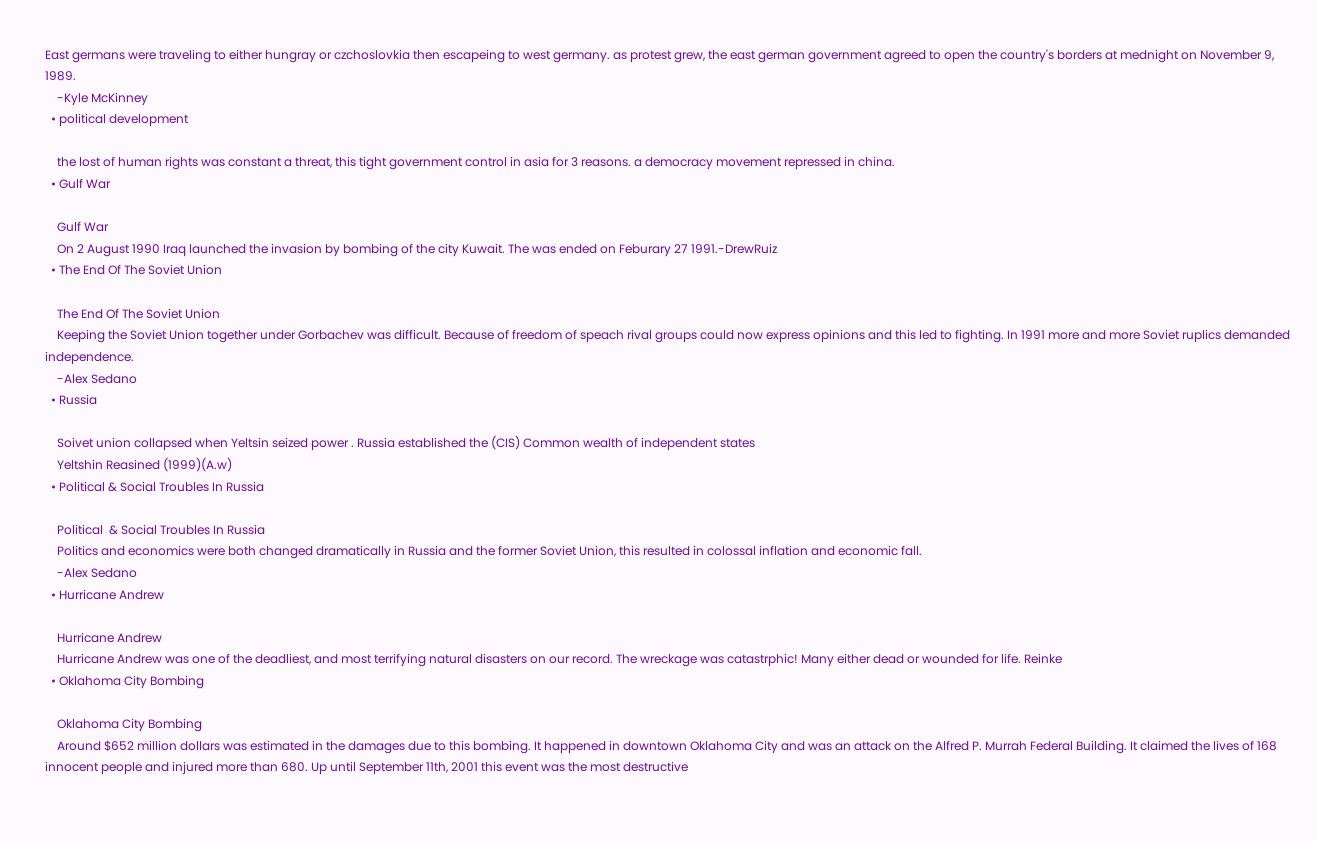East germans were traveling to either hungray or czchoslovkia then escapeing to west germany. as protest grew, the east german government agreed to open the country's borders at mednight on November 9, 1989.
    -Kyle McKinney
  • political development

    the lost of human rights was constant a threat, this tight government control in asia for 3 reasons. a democracy movement repressed in china.
  • Gulf War

    Gulf War
    On 2 August 1990 Iraq launched the invasion by bombing of the city Kuwait. The was ended on Feburary 27 1991.-DrewRuiz
  • The End Of The Soviet Union

    The End Of The Soviet Union
    Keeping the Soviet Union together under Gorbachev was difficult. Because of freedom of speach rival groups could now express opinions and this led to fighting. In 1991 more and more Soviet ruplics demanded independence.
    -Alex Sedano
  • Russia

    Soivet union collapsed when Yeltsin seized power . Russia established the (CIS) Common wealth of independent states
    Yeltshin Reasined (1999)(A.w)
  • Political & Social Troubles In Russia

    Political  & Social Troubles In Russia
    Politics and economics were both changed dramatically in Russia and the former Soviet Union, this resulted in colossal inflation and economic fall.
    -Alex Sedano
  • Hurricane Andrew

    Hurricane Andrew
    Hurricane Andrew was one of the deadliest, and most terrifying natural disasters on our record. The wreckage was catastrphic! Many either dead or wounded for life. Reinke
  • Oklahoma City Bombing

    Oklahoma City Bombing
    Around $652 million dollars was estimated in the damages due to this bombing. It happened in downtown Oklahoma City and was an attack on the Alfred P. Murrah Federal Building. It claimed the lives of 168 innocent people and injured more than 680. Up until September 11th, 2001 this event was the most destructive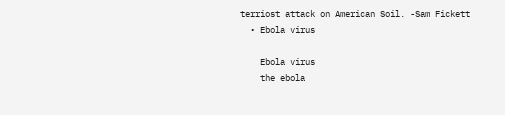terriost attack on American Soil. -Sam Fickett
  • Ebola virus

    Ebola virus
    the ebola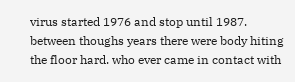virus started 1976 and stop until 1987. between thoughs years there were body hiting the floor hard. who ever came in contact with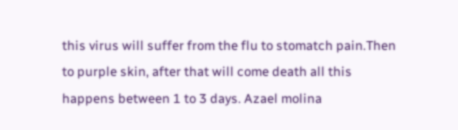this virus will suffer from the flu to stomatch pain.Then to purple skin, after that will come death all this happens between 1 to 3 days. Azael molina